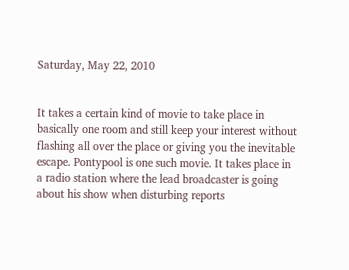Saturday, May 22, 2010


It takes a certain kind of movie to take place in basically one room and still keep your interest without flashing all over the place or giving you the inevitable escape. Pontypool is one such movie. It takes place in a radio station where the lead broadcaster is going about his show when disturbing reports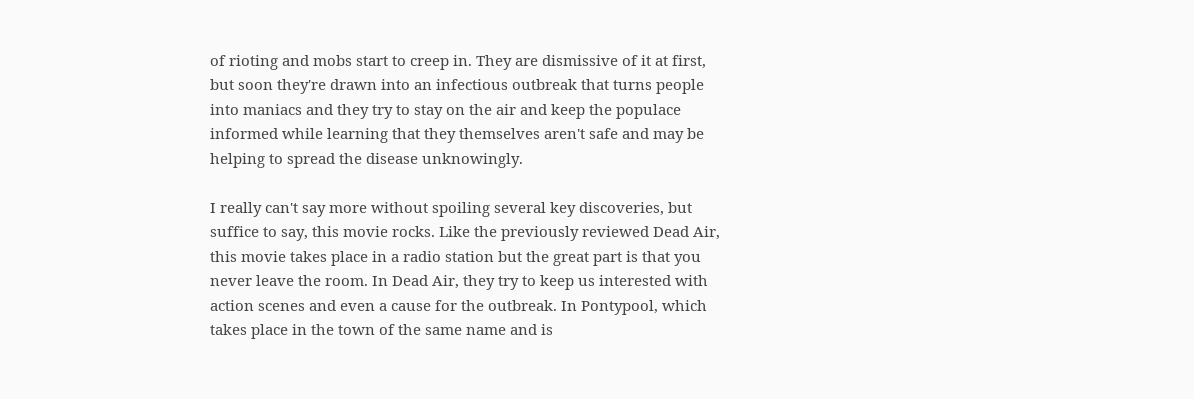of rioting and mobs start to creep in. They are dismissive of it at first, but soon they're drawn into an infectious outbreak that turns people into maniacs and they try to stay on the air and keep the populace informed while learning that they themselves aren't safe and may be helping to spread the disease unknowingly.

I really can't say more without spoiling several key discoveries, but suffice to say, this movie rocks. Like the previously reviewed Dead Air, this movie takes place in a radio station but the great part is that you never leave the room. In Dead Air, they try to keep us interested with action scenes and even a cause for the outbreak. In Pontypool, which takes place in the town of the same name and is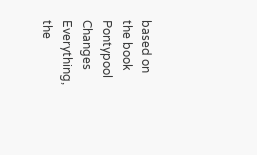based on the book Pontypool Changes Everything, the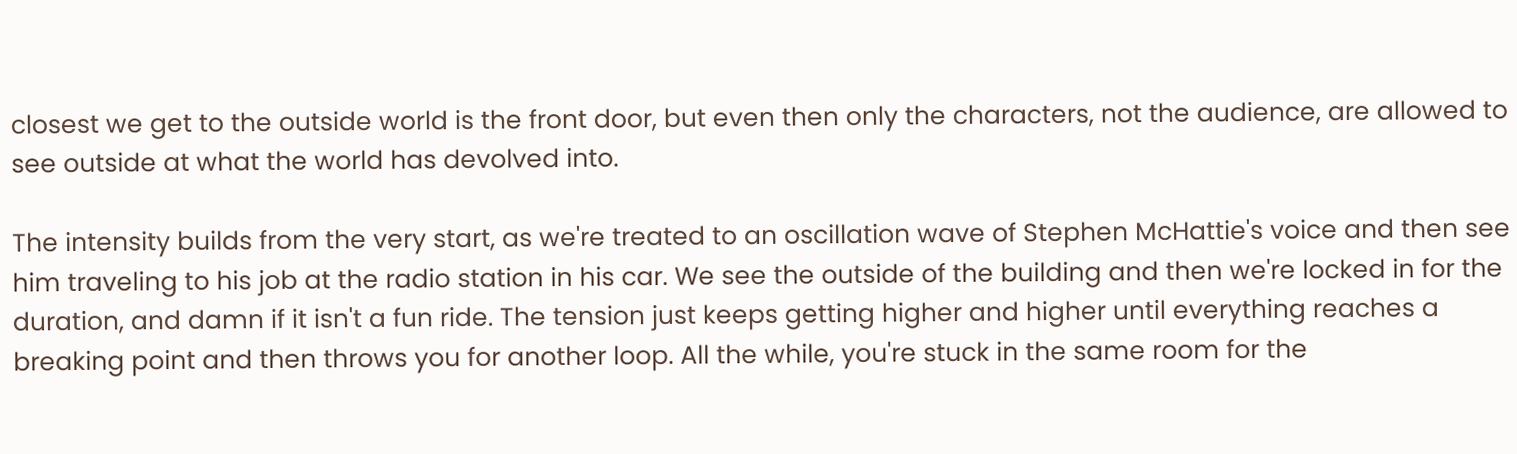closest we get to the outside world is the front door, but even then only the characters, not the audience, are allowed to see outside at what the world has devolved into.

The intensity builds from the very start, as we're treated to an oscillation wave of Stephen McHattie's voice and then see him traveling to his job at the radio station in his car. We see the outside of the building and then we're locked in for the duration, and damn if it isn't a fun ride. The tension just keeps getting higher and higher until everything reaches a breaking point and then throws you for another loop. All the while, you're stuck in the same room for the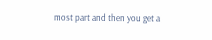most part and then you get a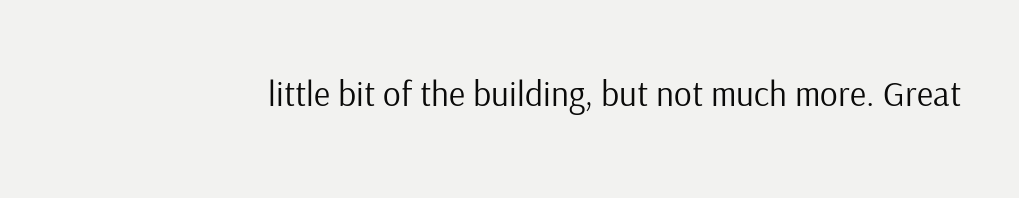little bit of the building, but not much more. Great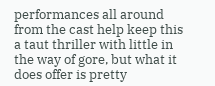performances all around from the cast help keep this a taut thriller with little in the way of gore, but what it does offer is pretty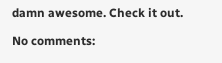damn awesome. Check it out.

No comments: